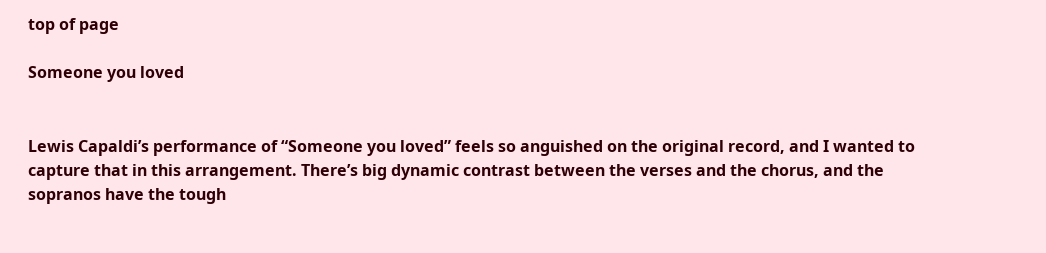top of page

Someone you loved


Lewis Capaldi’s performance of “Someone you loved” feels so anguished on the original record, and I wanted to capture that in this arrangement. There’s big dynamic contrast between the verses and the chorus, and the sopranos have the tough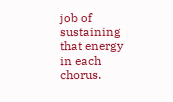job of sustaining that energy in each chorus.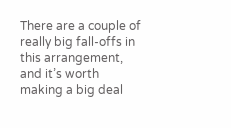There are a couple of really big fall-offs in this arrangement, and it’s worth making a big deal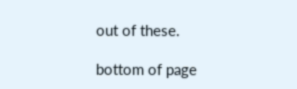out of these.

bottom of page